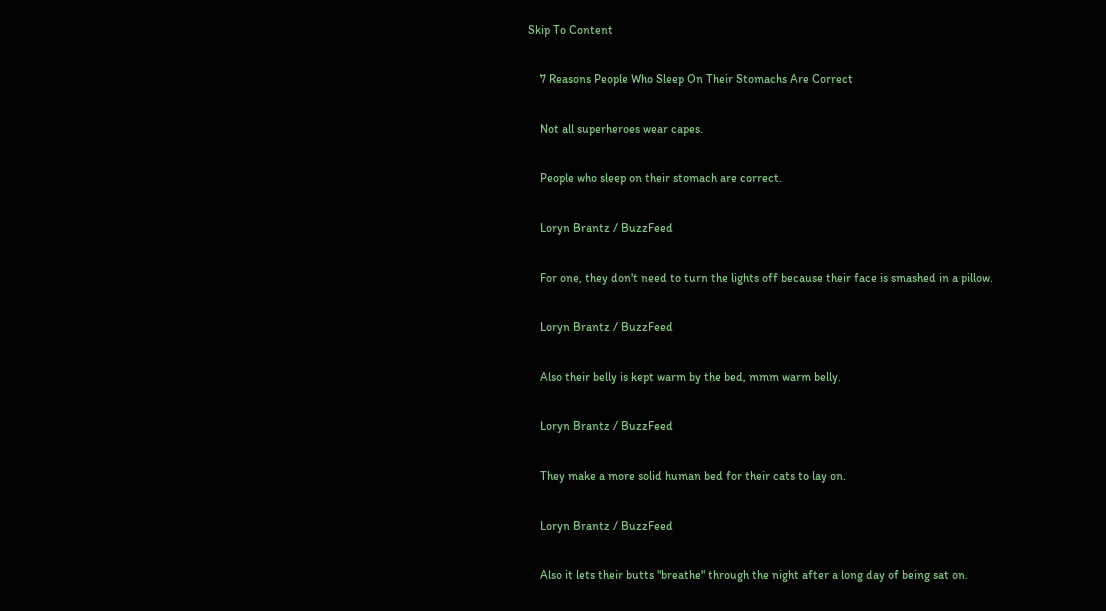Skip To Content

    7 Reasons People Who Sleep On Their Stomachs Are Correct

    Not all superheroes wear capes.

    People who sleep on their stomach are correct.

    Loryn Brantz / BuzzFeed

    For one, they don't need to turn the lights off because their face is smashed in a pillow.

    Loryn Brantz / BuzzFeed

    Also their belly is kept warm by the bed, mmm warm belly.

    Loryn Brantz / BuzzFeed

    They make a more solid human bed for their cats to lay on.

    Loryn Brantz / BuzzFeed

    Also it lets their butts "breathe" through the night after a long day of being sat on.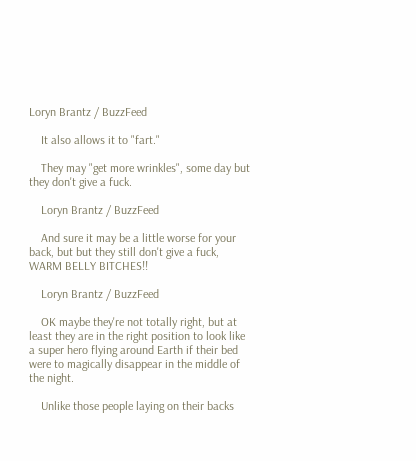Loryn Brantz / BuzzFeed

    It also allows it to "fart."

    They may "get more wrinkles", some day but they don't give a fuck.

    Loryn Brantz / BuzzFeed

    And sure it may be a little worse for your back, but but they still don't give a fuck, WARM BELLY BITCHES!!

    Loryn Brantz / BuzzFeed

    OK maybe they're not totally right, but at least they are in the right position to look like a super hero flying around Earth if their bed were to magically disappear in the middle of the night.

    Unlike those people laying on their backs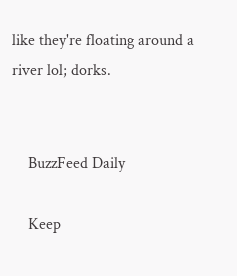like they're floating around a river lol; dorks.


    BuzzFeed Daily

    Keep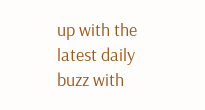up with the latest daily buzz with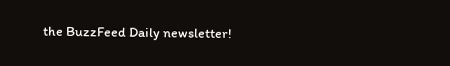the BuzzFeed Daily newsletter!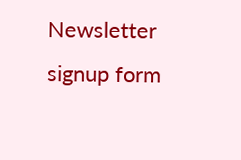Newsletter signup form